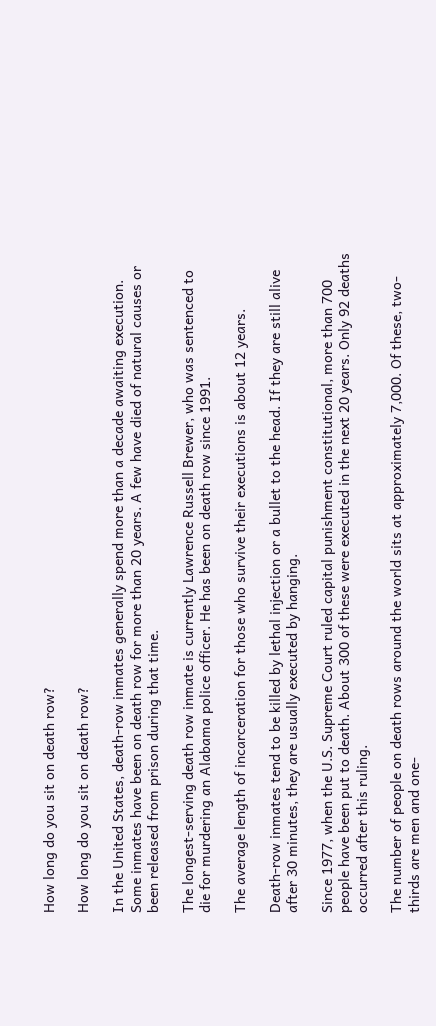How long do you sit on death row?

How long do you sit on death row?

In the United States, death-row inmates generally spend more than a decade awaiting execution. Some inmates have been on death row for more than 20 years. A few have died of natural causes or been released from prison during that time.

The longest-serving death row inmate is currently Lawrence Russell Brewer, who was sentenced to die for murdering an Alabama police officer. He has been on death row since 1991.

The average length of incarceration for those who survive their executions is about 12 years.

Death-row inmates tend to be killed by lethal injection or a bullet to the head. If they are still alive after 30 minutes, they are usually executed by hanging.

Since 1977, when the U.S. Supreme Court ruled capital punishment constitutional, more than 700 people have been put to death. About 300 of these were executed in the next 20 years. Only 92 deaths occurred after this ruling.

The number of people on death rows around the world sits at approximately 7,000. Of these, two-thirds are men and one-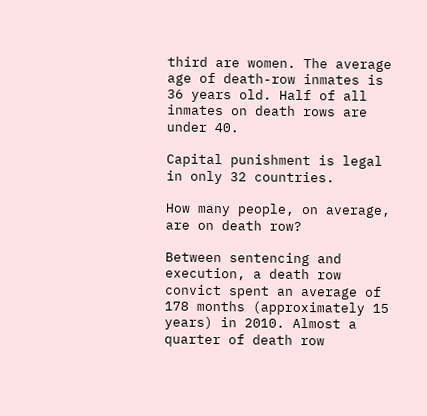third are women. The average age of death-row inmates is 36 years old. Half of all inmates on death rows are under 40.

Capital punishment is legal in only 32 countries.

How many people, on average, are on death row?

Between sentencing and execution, a death row convict spent an average of 178 months (approximately 15 years) in 2010. Almost a quarter of death row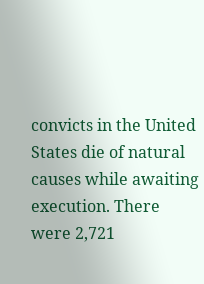convicts in the United States die of natural causes while awaiting execution. There were 2,721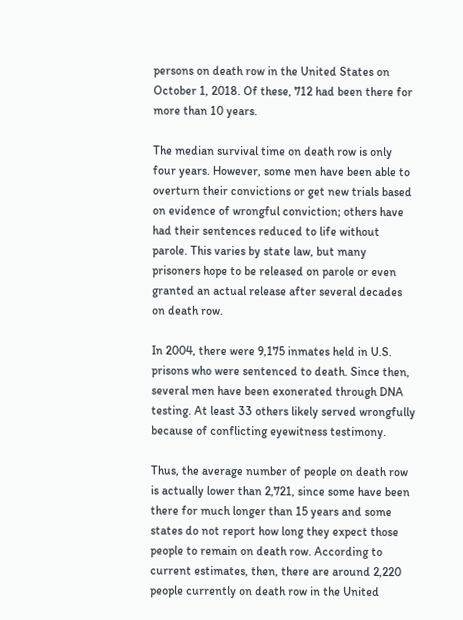persons on death row in the United States on October 1, 2018. Of these, 712 had been there for more than 10 years.

The median survival time on death row is only four years. However, some men have been able to overturn their convictions or get new trials based on evidence of wrongful conviction; others have had their sentences reduced to life without parole. This varies by state law, but many prisoners hope to be released on parole or even granted an actual release after several decades on death row.

In 2004, there were 9,175 inmates held in U.S. prisons who were sentenced to death. Since then, several men have been exonerated through DNA testing. At least 33 others likely served wrongfully because of conflicting eyewitness testimony.

Thus, the average number of people on death row is actually lower than 2,721, since some have been there for much longer than 15 years and some states do not report how long they expect those people to remain on death row. According to current estimates, then, there are around 2,220 people currently on death row in the United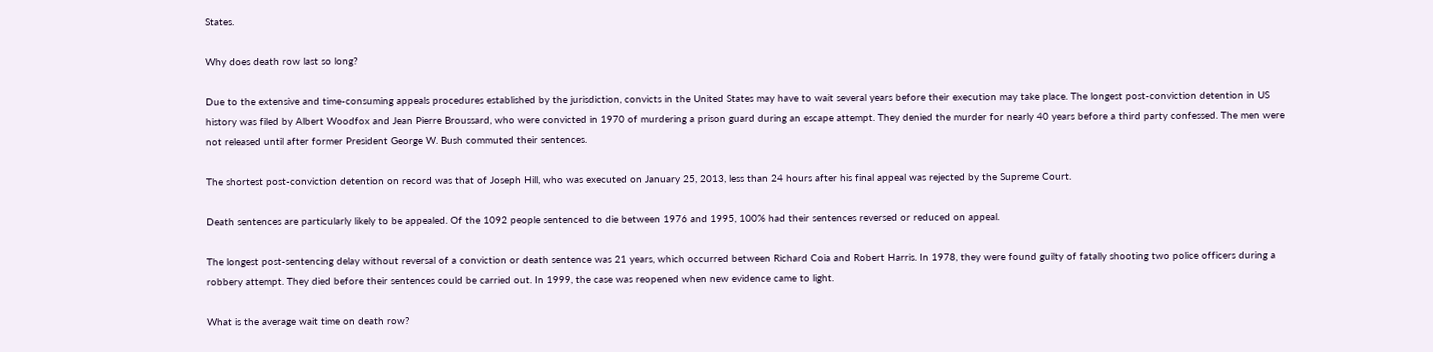States.

Why does death row last so long?

Due to the extensive and time-consuming appeals procedures established by the jurisdiction, convicts in the United States may have to wait several years before their execution may take place. The longest post-conviction detention in US history was filed by Albert Woodfox and Jean Pierre Broussard, who were convicted in 1970 of murdering a prison guard during an escape attempt. They denied the murder for nearly 40 years before a third party confessed. The men were not released until after former President George W. Bush commuted their sentences.

The shortest post-conviction detention on record was that of Joseph Hill, who was executed on January 25, 2013, less than 24 hours after his final appeal was rejected by the Supreme Court.

Death sentences are particularly likely to be appealed. Of the 1092 people sentenced to die between 1976 and 1995, 100% had their sentences reversed or reduced on appeal.

The longest post-sentencing delay without reversal of a conviction or death sentence was 21 years, which occurred between Richard Coia and Robert Harris. In 1978, they were found guilty of fatally shooting two police officers during a robbery attempt. They died before their sentences could be carried out. In 1999, the case was reopened when new evidence came to light.

What is the average wait time on death row?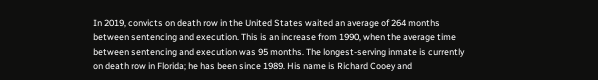In 2019, convicts on death row in the United States waited an average of 264 months between sentencing and execution. This is an increase from 1990, when the average time between sentencing and execution was 95 months. The longest-serving inmate is currently on death row in Florida; he has been since 1989. His name is Richard Cooey and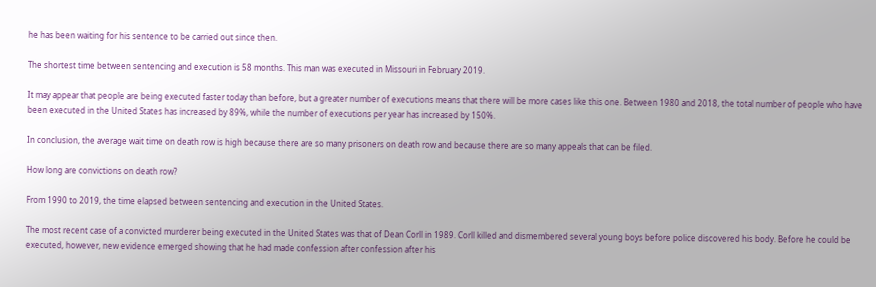he has been waiting for his sentence to be carried out since then.

The shortest time between sentencing and execution is 58 months. This man was executed in Missouri in February 2019.

It may appear that people are being executed faster today than before, but a greater number of executions means that there will be more cases like this one. Between 1980 and 2018, the total number of people who have been executed in the United States has increased by 89%, while the number of executions per year has increased by 150%.

In conclusion, the average wait time on death row is high because there are so many prisoners on death row and because there are so many appeals that can be filed.

How long are convictions on death row?

From 1990 to 2019, the time elapsed between sentencing and execution in the United States.

The most recent case of a convicted murderer being executed in the United States was that of Dean Corll in 1989. Corll killed and dismembered several young boys before police discovered his body. Before he could be executed, however, new evidence emerged showing that he had made confession after confession after his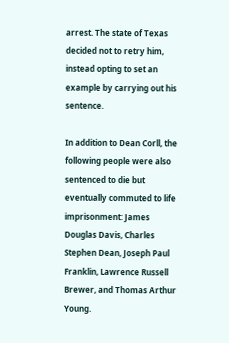arrest. The state of Texas decided not to retry him, instead opting to set an example by carrying out his sentence.

In addition to Dean Corll, the following people were also sentenced to die but eventually commuted to life imprisonment: James Douglas Davis, Charles Stephen Dean, Joseph Paul Franklin, Lawrence Russell Brewer, and Thomas Arthur Young.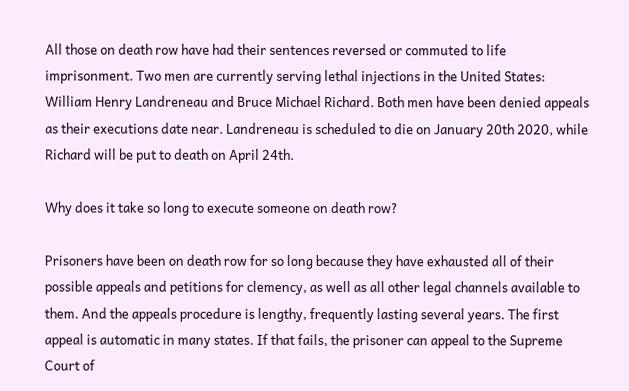All those on death row have had their sentences reversed or commuted to life imprisonment. Two men are currently serving lethal injections in the United States: William Henry Landreneau and Bruce Michael Richard. Both men have been denied appeals as their executions date near. Landreneau is scheduled to die on January 20th 2020, while Richard will be put to death on April 24th.

Why does it take so long to execute someone on death row?

Prisoners have been on death row for so long because they have exhausted all of their possible appeals and petitions for clemency, as well as all other legal channels available to them. And the appeals procedure is lengthy, frequently lasting several years. The first appeal is automatic in many states. If that fails, the prisoner can appeal to the Supreme Court of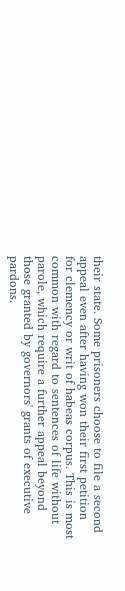their state. Some prisoners choose to file a second appeal even after having won their first petition for clemency or writ of habeas corpus. This is most common with regard to sentences of life without parole, which require a further appeal beyond those granted by governors' grants of executive pardons.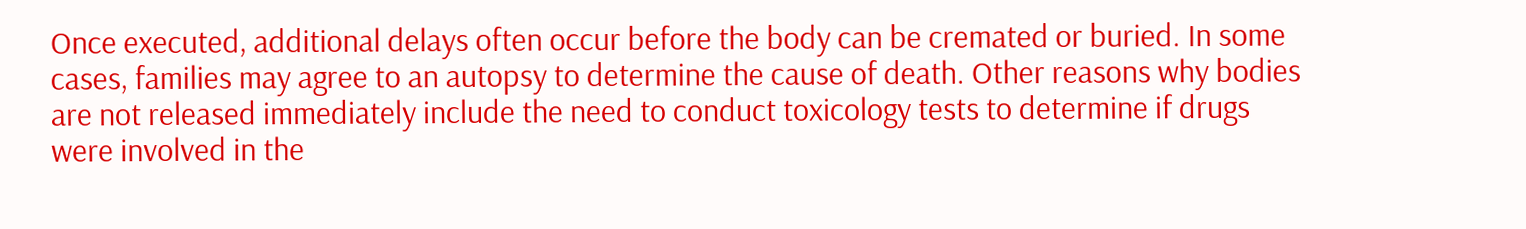Once executed, additional delays often occur before the body can be cremated or buried. In some cases, families may agree to an autopsy to determine the cause of death. Other reasons why bodies are not released immediately include the need to conduct toxicology tests to determine if drugs were involved in the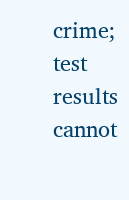crime; test results cannot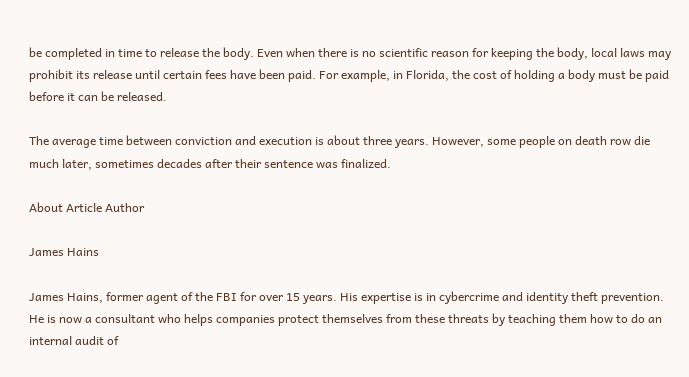be completed in time to release the body. Even when there is no scientific reason for keeping the body, local laws may prohibit its release until certain fees have been paid. For example, in Florida, the cost of holding a body must be paid before it can be released.

The average time between conviction and execution is about three years. However, some people on death row die much later, sometimes decades after their sentence was finalized.

About Article Author

James Hains

James Hains, former agent of the FBI for over 15 years. His expertise is in cybercrime and identity theft prevention. He is now a consultant who helps companies protect themselves from these threats by teaching them how to do an internal audit of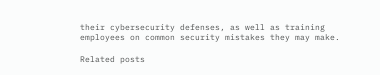their cybersecurity defenses, as well as training employees on common security mistakes they may make.

Related posts